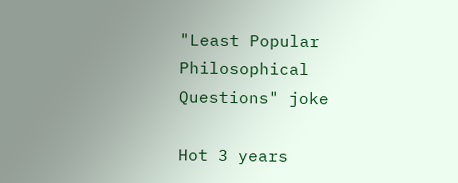"Least Popular Philosophical Questions" joke

Hot 3 years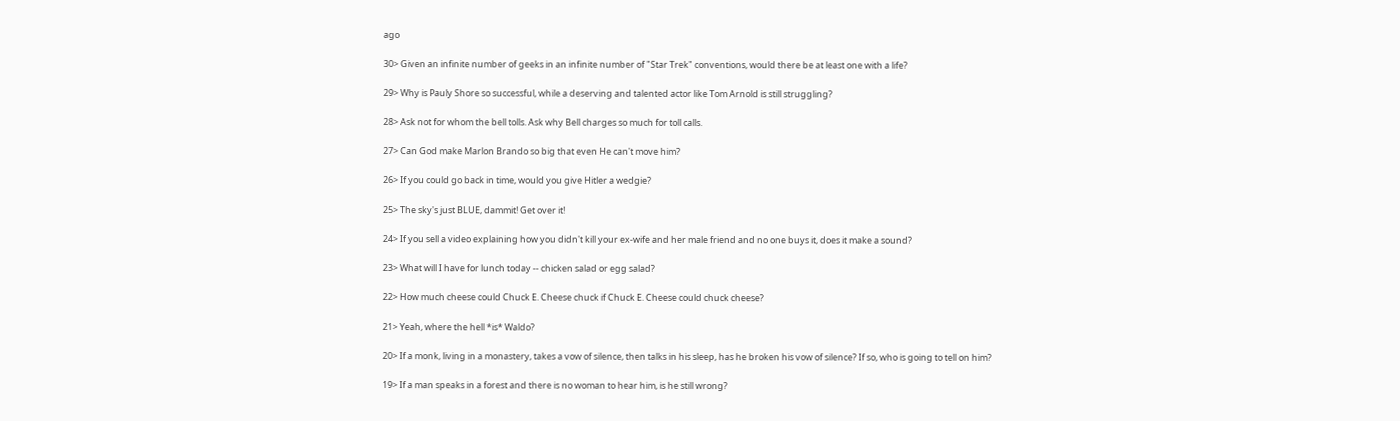ago

30> Given an infinite number of geeks in an infinite number of "Star Trek" conventions, would there be at least one with a life?

29> Why is Pauly Shore so successful, while a deserving and talented actor like Tom Arnold is still struggling?

28> Ask not for whom the bell tolls. Ask why Bell charges so much for toll calls.

27> Can God make Marlon Brando so big that even He can't move him?

26> If you could go back in time, would you give Hitler a wedgie?

25> The sky's just BLUE, dammit! Get over it!

24> If you sell a video explaining how you didn't kill your ex-wife and her male friend and no one buys it, does it make a sound?

23> What will I have for lunch today -- chicken salad or egg salad?

22> How much cheese could Chuck E. Cheese chuck if Chuck E. Cheese could chuck cheese?

21> Yeah, where the hell *is* Waldo?

20> If a monk, living in a monastery, takes a vow of silence, then talks in his sleep, has he broken his vow of silence? If so, who is going to tell on him?

19> If a man speaks in a forest and there is no woman to hear him, is he still wrong?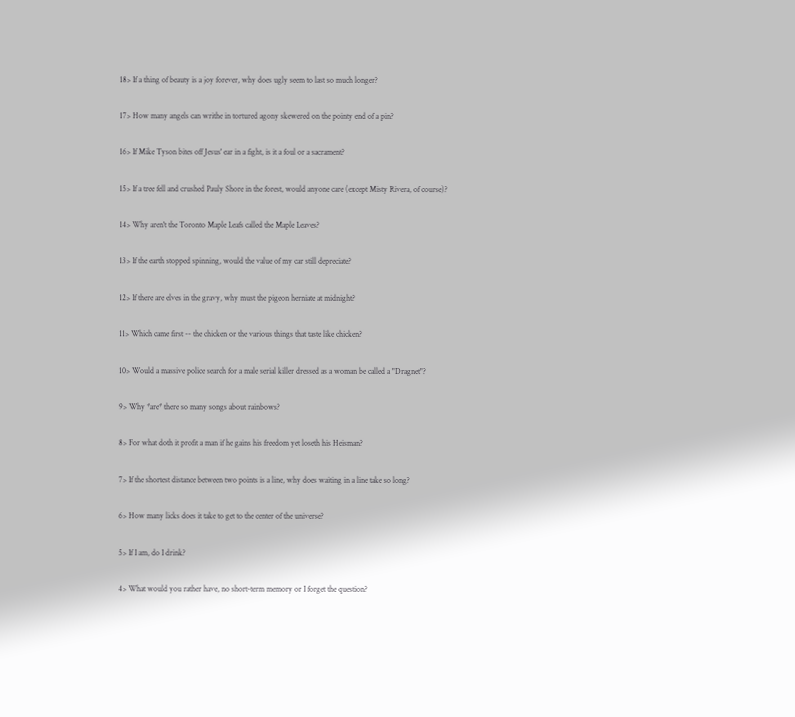18> If a thing of beauty is a joy forever, why does ugly seem to last so much longer?

17> How many angels can writhe in tortured agony skewered on the pointy end of a pin?

16> If Mike Tyson bites off Jesus' ear in a fight, is it a foul or a sacrament?

15> If a tree fell and crushed Pauly Shore in the forest, would anyone care (except Misty Rivera, of course)?

14> Why aren't the Toronto Maple Leafs called the Maple Leaves?

13> If the earth stopped spinning, would the value of my car still depreciate?

12> If there are elves in the gravy, why must the pigeon herniate at midnight?

11> Which came first -- the chicken or the various things that taste like chicken?

10> Would a massive police search for a male serial killer dressed as a woman be called a "Dragnet"?

9> Why *are* there so many songs about rainbows?

8> For what doth it profit a man if he gains his freedom yet loseth his Heisman?

7> If the shortest distance between two points is a line, why does waiting in a line take so long?

6> How many licks does it take to get to the center of the universe?

5> If I am, do I drink?

4> What would you rather have, no short-term memory or I forget the question?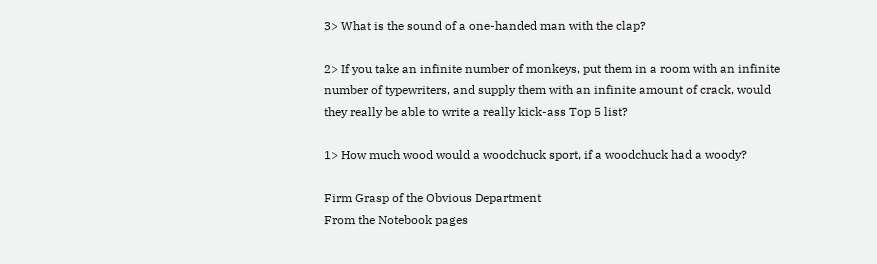3> What is the sound of a one-handed man with the clap?

2> If you take an infinite number of monkeys, put them in a room with an infinite number of typewriters, and supply them with an infinite amount of crack, would they really be able to write a really kick-ass Top 5 list?

1> How much wood would a woodchuck sport, if a woodchuck had a woody?

Firm Grasp of the Obvious Department
From the Notebook pages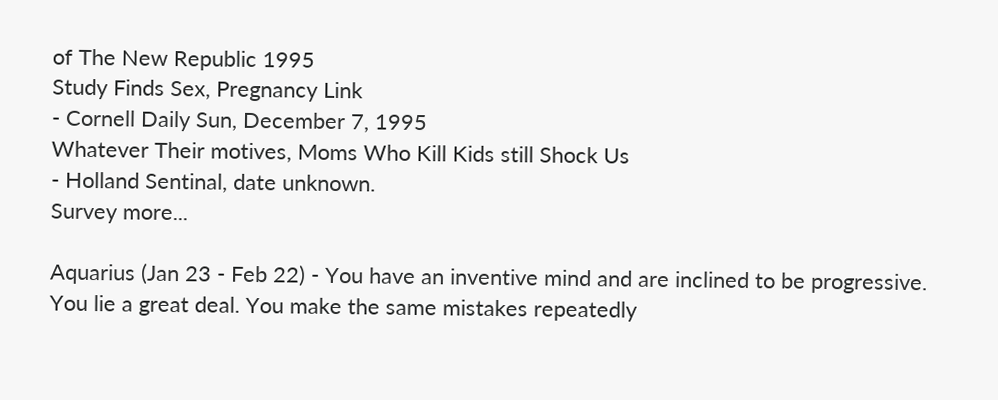of The New Republic 1995
Study Finds Sex, Pregnancy Link
- Cornell Daily Sun, December 7, 1995
Whatever Their motives, Moms Who Kill Kids still Shock Us
- Holland Sentinal, date unknown.
Survey more...

Aquarius (Jan 23 - Feb 22) - You have an inventive mind and are inclined to be progressive. You lie a great deal. You make the same mistakes repeatedly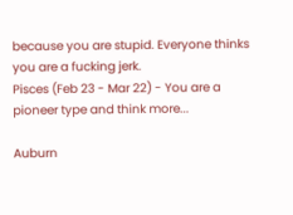because you are stupid. Everyone thinks you are a fucking jerk.
Pisces (Feb 23 - Mar 22) - You are a pioneer type and think more...

Auburn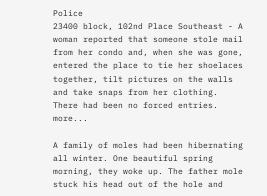Police
23400 block, 102nd Place Southeast - A woman reported that someone stole mail from her condo and, when she was gone, entered the place to tie her shoelaces together, tilt pictures on the walls and take snaps from her clothing. There had been no forced entries. more...

A family of moles had been hibernating all winter. One beautiful spring morning, they woke up. The father mole stuck his head out of the hole and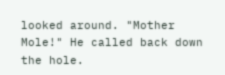looked around. "Mother Mole!" He called back down the hole.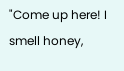"Come up here! I smell honey,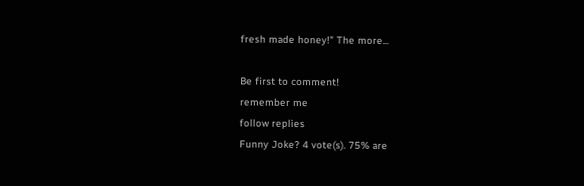fresh made honey!" The more...

Be first to comment!
remember me
follow replies
Funny Joke? 4 vote(s). 75% are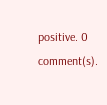positive. 0 comment(s).